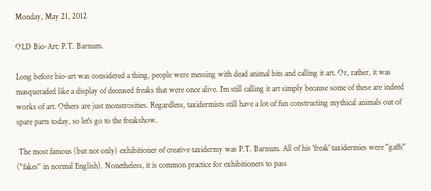Monday, May 21, 2012

OLD Bio-Art: P.T. Barnum.

Long before bio-art was considered a thing, people were messing with dead animal bits and calling it art. Or, rather, it was masqueraded like a display of deceased freaks that were once alive. I'm still calling it art simply because some of these are indeed works of art. Others are just monstrosities. Regardless, taxidermists still have a lot of fun constructing mythical animals out of spare parts today, so let's go to the freakshow.

 The most famous (but not only) exhibitioner of creative taxidermy was P.T. Barnum. All of his 'freak' taxidermies were "gaffs" ("fakes" in normal English). Nonetheless, it is common practice for exhibitioners to pass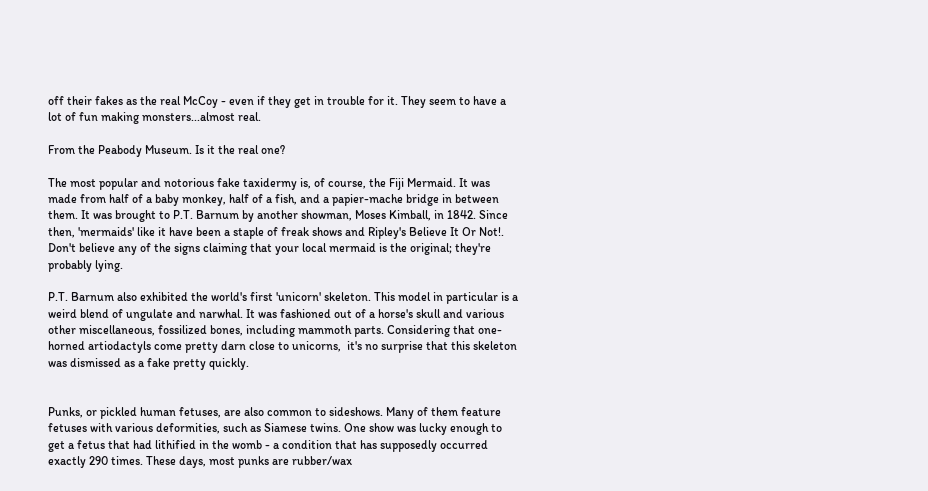off their fakes as the real McCoy - even if they get in trouble for it. They seem to have a lot of fun making monsters...almost real.

From the Peabody Museum. Is it the real one?

The most popular and notorious fake taxidermy is, of course, the Fiji Mermaid. It was made from half of a baby monkey, half of a fish, and a papier-mache bridge in between them. It was brought to P.T. Barnum by another showman, Moses Kimball, in 1842. Since then, 'mermaids' like it have been a staple of freak shows and Ripley's Believe It Or Not!. Don't believe any of the signs claiming that your local mermaid is the original; they're probably lying.

P.T. Barnum also exhibited the world's first 'unicorn' skeleton. This model in particular is a weird blend of ungulate and narwhal. It was fashioned out of a horse's skull and various other miscellaneous, fossilized bones, including mammoth parts. Considering that one-horned artiodactyls come pretty darn close to unicorns,  it's no surprise that this skeleton was dismissed as a fake pretty quickly.


Punks, or pickled human fetuses, are also common to sideshows. Many of them feature fetuses with various deformities, such as Siamese twins. One show was lucky enough to get a fetus that had lithified in the womb - a condition that has supposedly occurred exactly 290 times. These days, most punks are rubber/wax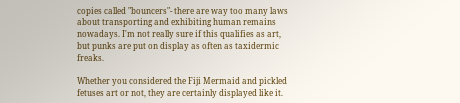copies called "bouncers"- there are way too many laws about transporting and exhibiting human remains nowadays. I'm not really sure if this qualifies as art, but punks are put on display as often as taxidermic freaks.

Whether you considered the Fiji Mermaid and pickled fetuses art or not, they are certainly displayed like it.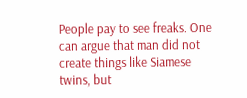People pay to see freaks. One can argue that man did not create things like Siamese twins, but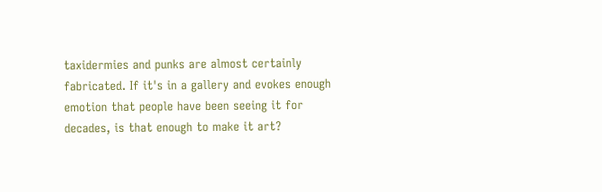taxidermies and punks are almost certainly fabricated. If it's in a gallery and evokes enough emotion that people have been seeing it for decades, is that enough to make it art?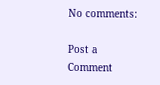No comments:

Post a Comment